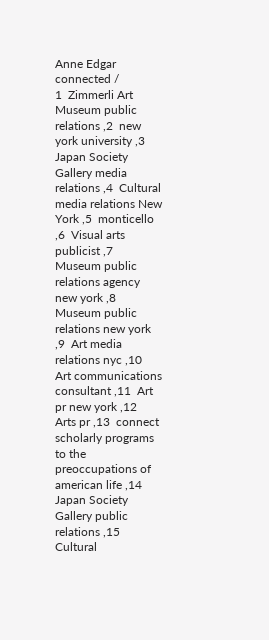Anne Edgar connected /
1  Zimmerli Art Museum public relations ,2  new york university ,3  Japan Society Gallery media relations ,4  Cultural media relations New York ,5  monticello ,6  Visual arts publicist ,7  Museum public relations agency new york ,8  Museum public relations new york ,9  Art media relations nyc ,10  Art communications consultant ,11  Art pr new york ,12  Arts pr ,13  connect scholarly programs to the preoccupations of american life ,14  Japan Society Gallery public relations ,15  Cultural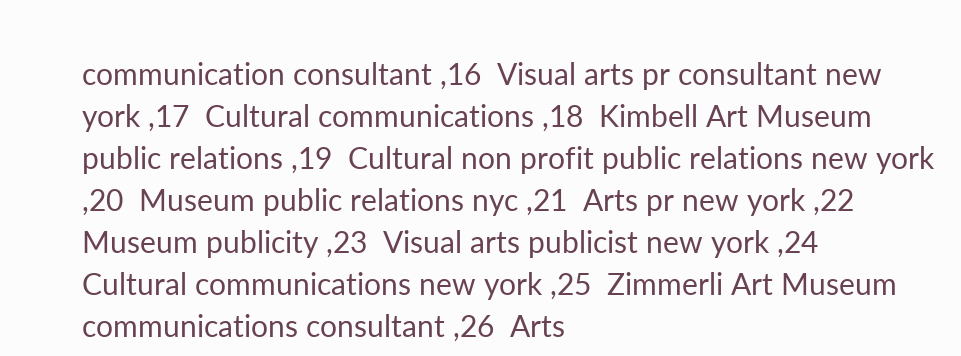communication consultant ,16  Visual arts pr consultant new york ,17  Cultural communications ,18  Kimbell Art Museum public relations ,19  Cultural non profit public relations new york ,20  Museum public relations nyc ,21  Arts pr new york ,22  Museum publicity ,23  Visual arts publicist new york ,24  Cultural communications new york ,25  Zimmerli Art Museum communications consultant ,26  Arts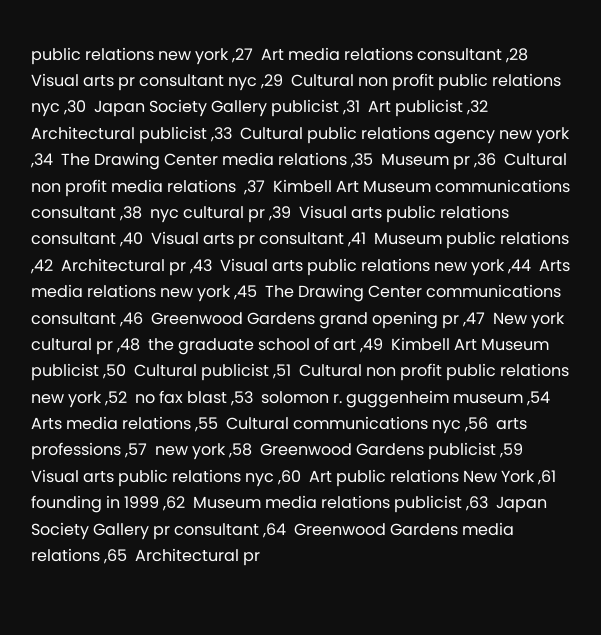public relations new york ,27  Art media relations consultant ,28  Visual arts pr consultant nyc ,29  Cultural non profit public relations nyc ,30  Japan Society Gallery publicist ,31  Art publicist ,32  Architectural publicist ,33  Cultural public relations agency new york ,34  The Drawing Center media relations ,35  Museum pr ,36  Cultural non profit media relations  ,37  Kimbell Art Museum communications consultant ,38  nyc cultural pr ,39  Visual arts public relations consultant ,40  Visual arts pr consultant ,41  Museum public relations ,42  Architectural pr ,43  Visual arts public relations new york ,44  Arts media relations new york ,45  The Drawing Center communications consultant ,46  Greenwood Gardens grand opening pr ,47  New york cultural pr ,48  the graduate school of art ,49  Kimbell Art Museum publicist ,50  Cultural publicist ,51  Cultural non profit public relations new york ,52  no fax blast ,53  solomon r. guggenheim museum ,54  Arts media relations ,55  Cultural communications nyc ,56  arts professions ,57  new york ,58  Greenwood Gardens publicist ,59  Visual arts public relations nyc ,60  Art public relations New York ,61  founding in 1999 ,62  Museum media relations publicist ,63  Japan Society Gallery pr consultant ,64  Greenwood Gardens media relations ,65  Architectural pr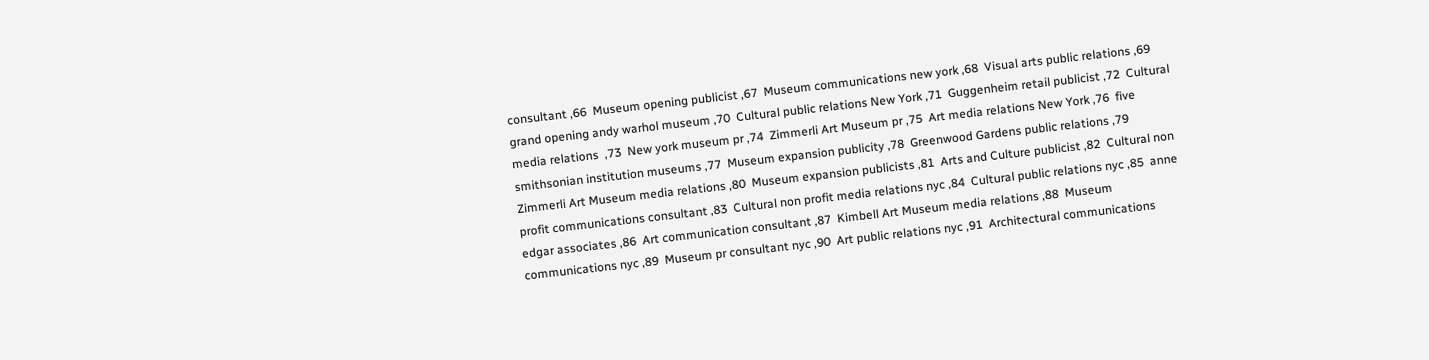consultant ,66  Museum opening publicist ,67  Museum communications new york ,68  Visual arts public relations ,69  grand opening andy warhol museum ,70  Cultural public relations New York ,71  Guggenheim retail publicist ,72  Cultural media relations  ,73  New york museum pr ,74  Zimmerli Art Museum pr ,75  Art media relations New York ,76  five smithsonian institution museums ,77  Museum expansion publicity ,78  Greenwood Gardens public relations ,79  Zimmerli Art Museum media relations ,80  Museum expansion publicists ,81  Arts and Culture publicist ,82  Cultural non profit communications consultant ,83  Cultural non profit media relations nyc ,84  Cultural public relations nyc ,85  anne edgar associates ,86  Art communication consultant ,87  Kimbell Art Museum media relations ,88  Museum communications nyc ,89  Museum pr consultant nyc ,90  Art public relations nyc ,91  Architectural communications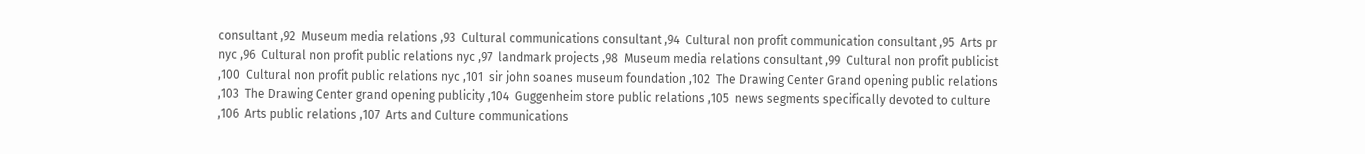consultant ,92  Museum media relations ,93  Cultural communications consultant ,94  Cultural non profit communication consultant ,95  Arts pr nyc ,96  Cultural non profit public relations nyc ,97  landmark projects ,98  Museum media relations consultant ,99  Cultural non profit publicist ,100  Cultural non profit public relations nyc ,101  sir john soanes museum foundation ,102  The Drawing Center Grand opening public relations ,103  The Drawing Center grand opening publicity ,104  Guggenheim store public relations ,105  news segments specifically devoted to culture ,106  Arts public relations ,107  Arts and Culture communications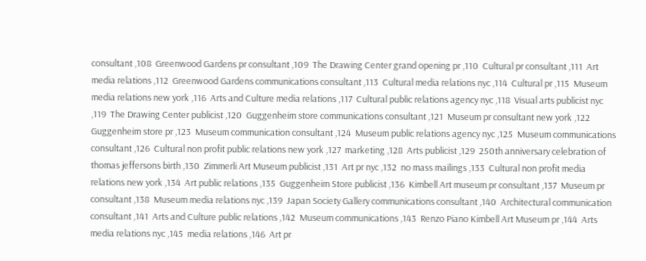consultant ,108  Greenwood Gardens pr consultant ,109  The Drawing Center grand opening pr ,110  Cultural pr consultant ,111  Art media relations ,112  Greenwood Gardens communications consultant ,113  Cultural media relations nyc ,114  Cultural pr ,115  Museum media relations new york ,116  Arts and Culture media relations ,117  Cultural public relations agency nyc ,118  Visual arts publicist nyc ,119  The Drawing Center publicist ,120  Guggenheim store communications consultant ,121  Museum pr consultant new york ,122  Guggenheim store pr ,123  Museum communication consultant ,124  Museum public relations agency nyc ,125  Museum communications consultant ,126  Cultural non profit public relations new york ,127  marketing ,128  Arts publicist ,129  250th anniversary celebration of thomas jeffersons birth ,130  Zimmerli Art Museum publicist ,131  Art pr nyc ,132  no mass mailings ,133  Cultural non profit media relations new york ,134  Art public relations ,135  Guggenheim Store publicist ,136  Kimbell Art museum pr consultant ,137  Museum pr consultant ,138  Museum media relations nyc ,139  Japan Society Gallery communications consultant ,140  Architectural communication consultant ,141  Arts and Culture public relations ,142  Museum communications ,143  Renzo Piano Kimbell Art Museum pr ,144  Arts media relations nyc ,145  media relations ,146  Art pr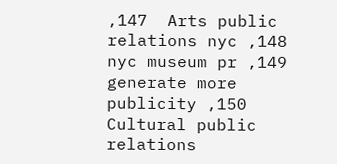,147  Arts public relations nyc ,148  nyc museum pr ,149  generate more publicity ,150  Cultural public relations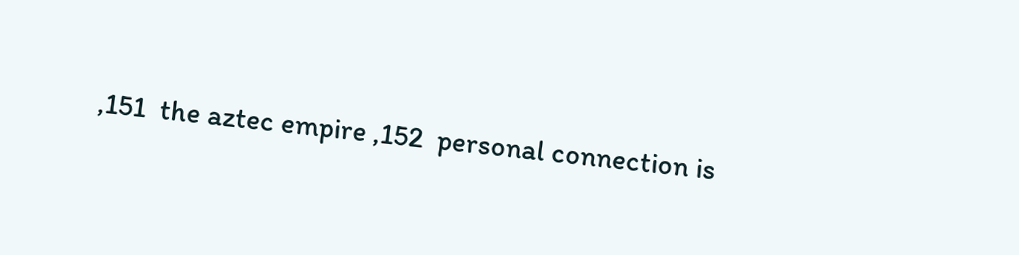,151  the aztec empire ,152  personal connection is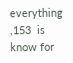everything ,153  is know for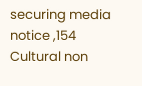securing media notice ,154  Cultural non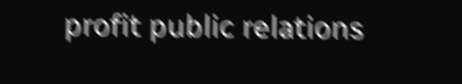profit public relations